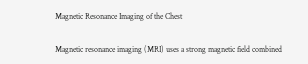Magnetic Resonance Imaging of the Chest

Magnetic resonance imaging (MRI) uses a strong magnetic field combined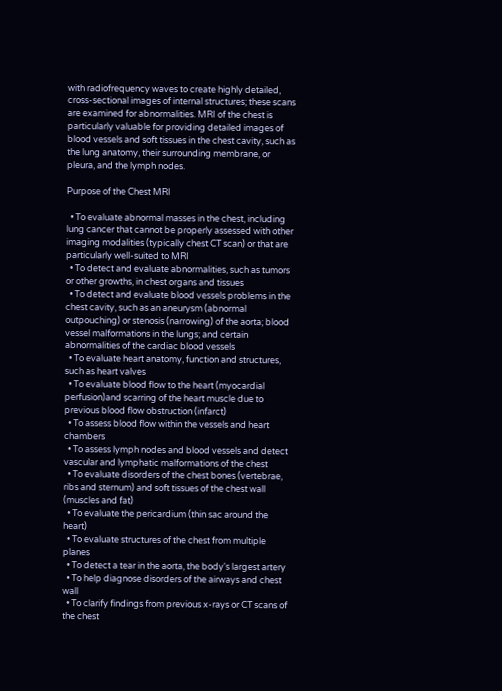with radiofrequency waves to create highly detailed, cross-sectional images of internal structures; these scans are examined for abnormalities. MRI of the chest is particularly valuable for providing detailed images of blood vessels and soft tissues in the chest cavity, such as the lung anatomy, their surrounding membrane, or pleura, and the lymph nodes.

Purpose of the Chest MRI

  • To evaluate abnormal masses in the chest, including lung cancer that cannot be properly assessed with other imaging modalities (typically chest CT scan) or that are particularly well-suited to MRI
  • To detect and evaluate abnormalities, such as tumors or other growths, in chest organs and tissues
  • To detect and evaluate blood vessels problems in the chest cavity, such as an aneurysm (abnormal outpouching) or stenosis (narrowing) of the aorta; blood vessel malformations in the lungs; and certain abnormalities of the cardiac blood vessels
  • To evaluate heart anatomy, function and structures, such as heart valves
  • To evaluate blood flow to the heart (myocardial perfusion)and scarring of the heart muscle due to previous blood flow obstruction (infarct)
  • To assess blood flow within the vessels and heart chambers
  • To assess lymph nodes and blood vessels and detect vascular and lymphatic malformations of the chest
  • To evaluate disorders of the chest bones (vertebrae, ribs and sternum) and soft tissues of the chest wall (muscles and fat)
  • To evaluate the pericardium (thin sac around the heart)
  • To evaluate structures of the chest from multiple planes
  • To detect a tear in the aorta, the body's largest artery
  • To help diagnose disorders of the airways and chest wall
  • To clarify findings from previous x-rays or CT scans of the chest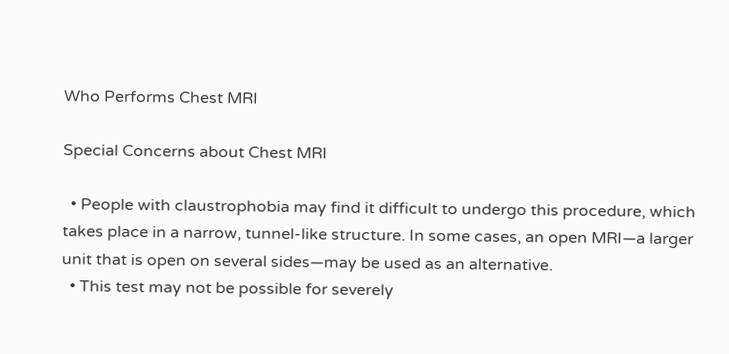Who Performs Chest MRI

Special Concerns about Chest MRI

  • People with claustrophobia may find it difficult to undergo this procedure, which takes place in a narrow, tunnel-like structure. In some cases, an open MRI—a larger unit that is open on several sides—may be used as an alternative.
  • This test may not be possible for severely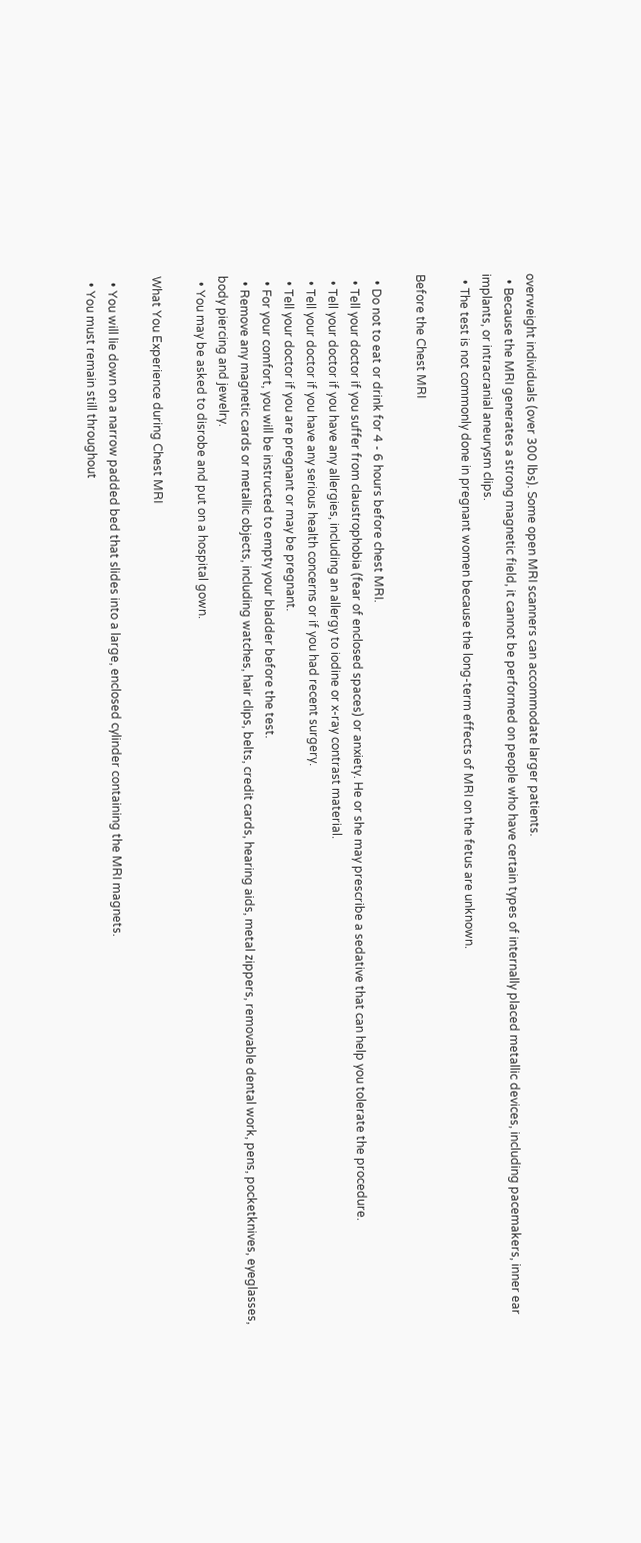overweight individuals (over 300 lbs). Some open MRI scanners can accommodate larger patients.
  • Because the MRI generates a strong magnetic field, it cannot be performed on people who have certain types of internally placed metallic devices, including pacemakers, inner ear implants, or intracranial aneurysm clips.
  • The test is not commonly done in pregnant women because the long-term effects of MRI on the fetus are unknown.

Before the Chest MRI

  • Do not to eat or drink for 4 - 6 hours before chest MRI.
  • Tell your doctor if you suffer from claustrophobia (fear of enclosed spaces) or anxiety. He or she may prescribe a sedative that can help you tolerate the procedure.
  • Tell your doctor if you have any allergies, including an allergy to iodine or x-ray contrast material.
  • Tell your doctor if you have any serious health concerns or if you had recent surgery.
  • Tell your doctor if you are pregnant or may be pregnant.
  • For your comfort, you will be instructed to empty your bladder before the test.
  • Remove any magnetic cards or metallic objects, including watches, hair clips, belts, credit cards, hearing aids, metal zippers, removable dental work, pens, pocketknives, eyeglasses, body piercing and jewelry.
  • You may be asked to disrobe and put on a hospital gown.

What You Experience during Chest MRI

  • You will lie down on a narrow padded bed that slides into a large, enclosed cylinder containing the MRI magnets.
  • You must remain still throughout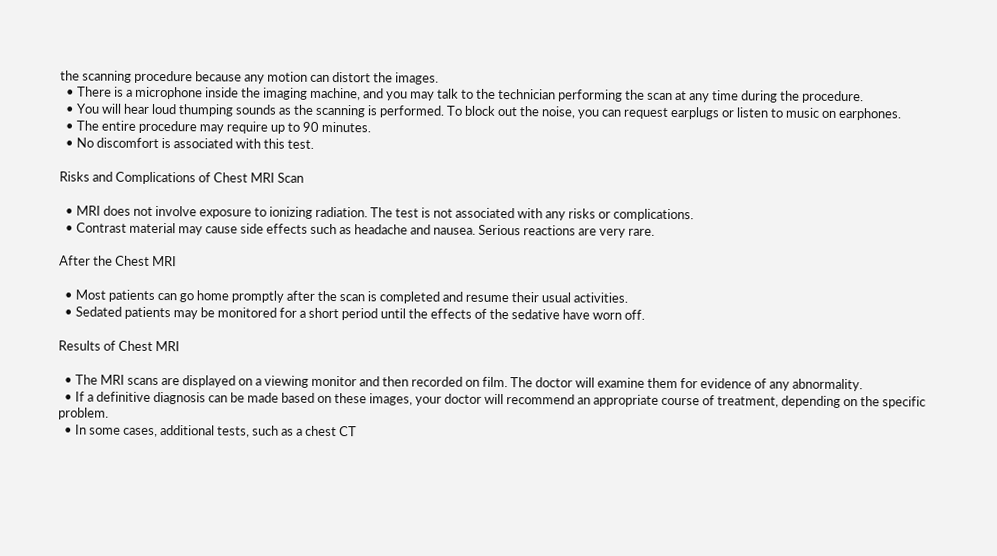the scanning procedure because any motion can distort the images.
  • There is a microphone inside the imaging machine, and you may talk to the technician performing the scan at any time during the procedure.
  • You will hear loud thumping sounds as the scanning is performed. To block out the noise, you can request earplugs or listen to music on earphones.
  • The entire procedure may require up to 90 minutes.
  • No discomfort is associated with this test.

Risks and Complications of Chest MRI Scan

  • MRI does not involve exposure to ionizing radiation. The test is not associated with any risks or complications.
  • Contrast material may cause side effects such as headache and nausea. Serious reactions are very rare.

After the Chest MRI

  • Most patients can go home promptly after the scan is completed and resume their usual activities.
  • Sedated patients may be monitored for a short period until the effects of the sedative have worn off.

Results of Chest MRI

  • The MRI scans are displayed on a viewing monitor and then recorded on film. The doctor will examine them for evidence of any abnormality.
  • If a definitive diagnosis can be made based on these images, your doctor will recommend an appropriate course of treatment, depending on the specific problem.
  • In some cases, additional tests, such as a chest CT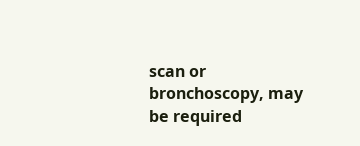scan or bronchoscopy, may be required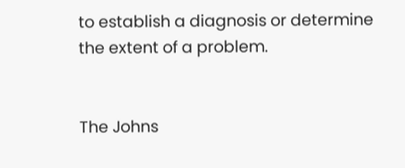to establish a diagnosis or determine the extent of a problem.


The Johns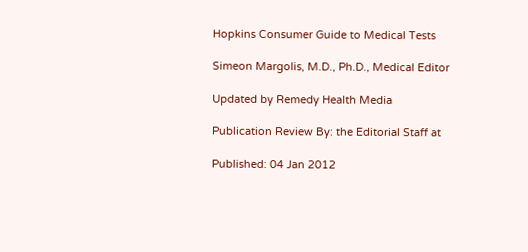Hopkins Consumer Guide to Medical Tests

Simeon Margolis, M.D., Ph.D., Medical Editor

Updated by Remedy Health Media

Publication Review By: the Editorial Staff at

Published: 04 Jan 2012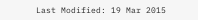Last Modified: 19 Mar 2015